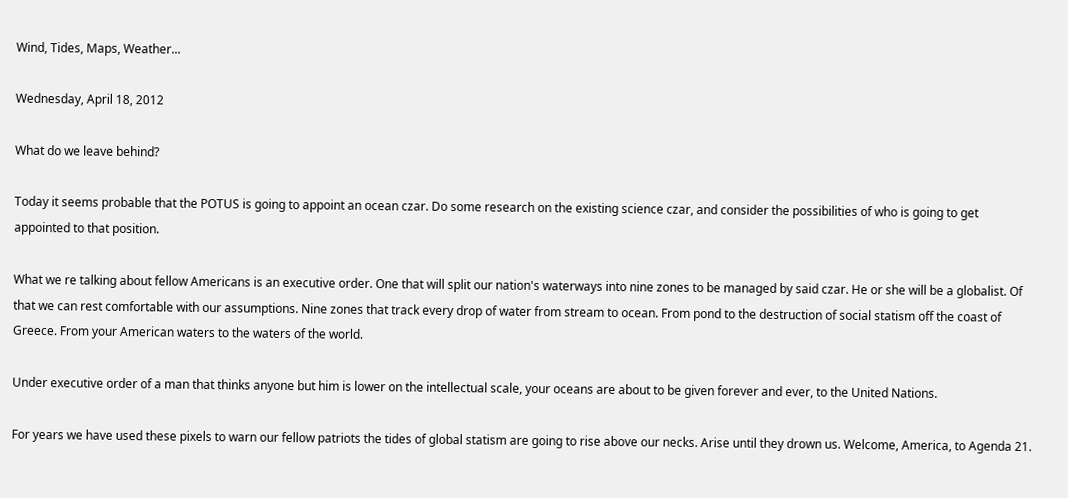Wind, Tides, Maps, Weather...

Wednesday, April 18, 2012

What do we leave behind?

Today it seems probable that the POTUS is going to appoint an ocean czar. Do some research on the existing science czar, and consider the possibilities of who is going to get appointed to that position.

What we re talking about fellow Americans is an executive order. One that will split our nation's waterways into nine zones to be managed by said czar. He or she will be a globalist. Of that we can rest comfortable with our assumptions. Nine zones that track every drop of water from stream to ocean. From pond to the destruction of social statism off the coast of Greece. From your American waters to the waters of the world.

Under executive order of a man that thinks anyone but him is lower on the intellectual scale, your oceans are about to be given forever and ever, to the United Nations.

For years we have used these pixels to warn our fellow patriots the tides of global statism are going to rise above our necks. Arise until they drown us. Welcome, America, to Agenda 21.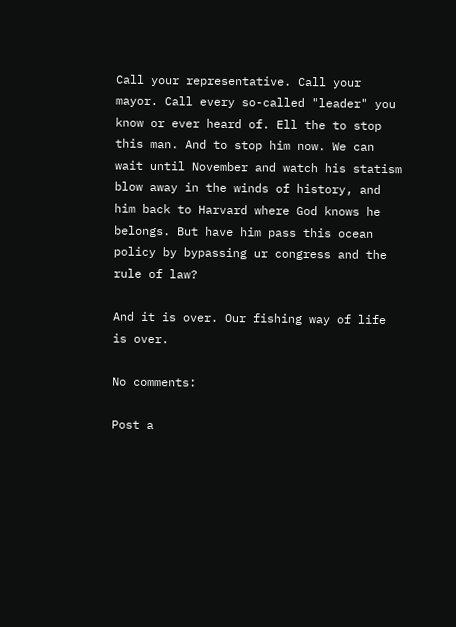Call your representative. Call your mayor. Call every so-called "leader" you know or ever heard of. Ell the to stop this man. And to stop him now. We can wait until November and watch his statism blow away in the winds of history, and him back to Harvard where God knows he belongs. But have him pass this ocean policy by bypassing ur congress and the rule of law?

And it is over. Our fishing way of life is over.

No comments:

Post a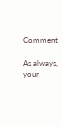Comment

As always, your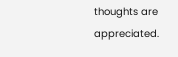thoughts are appreciated.